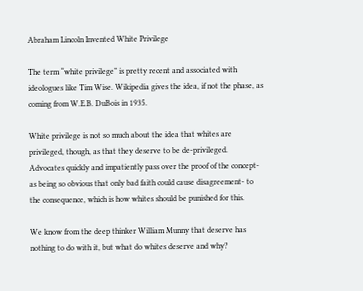Abraham Lincoln Invented White Privilege

The term “white privilege” is pretty recent and associated with ideologues like Tim Wise. Wikipedia gives the idea, if not the phase, as coming from W.E.B. DuBois in 1935.

White privilege is not so much about the idea that whites are privileged, though, as that they deserve to be de-privileged. Advocates quickly and impatiently pass over the proof of the concept- as being so obvious that only bad faith could cause disagreement- to the consequence, which is how whites should be punished for this.

We know from the deep thinker William Munny that deserve has nothing to do with it, but what do whites deserve and why?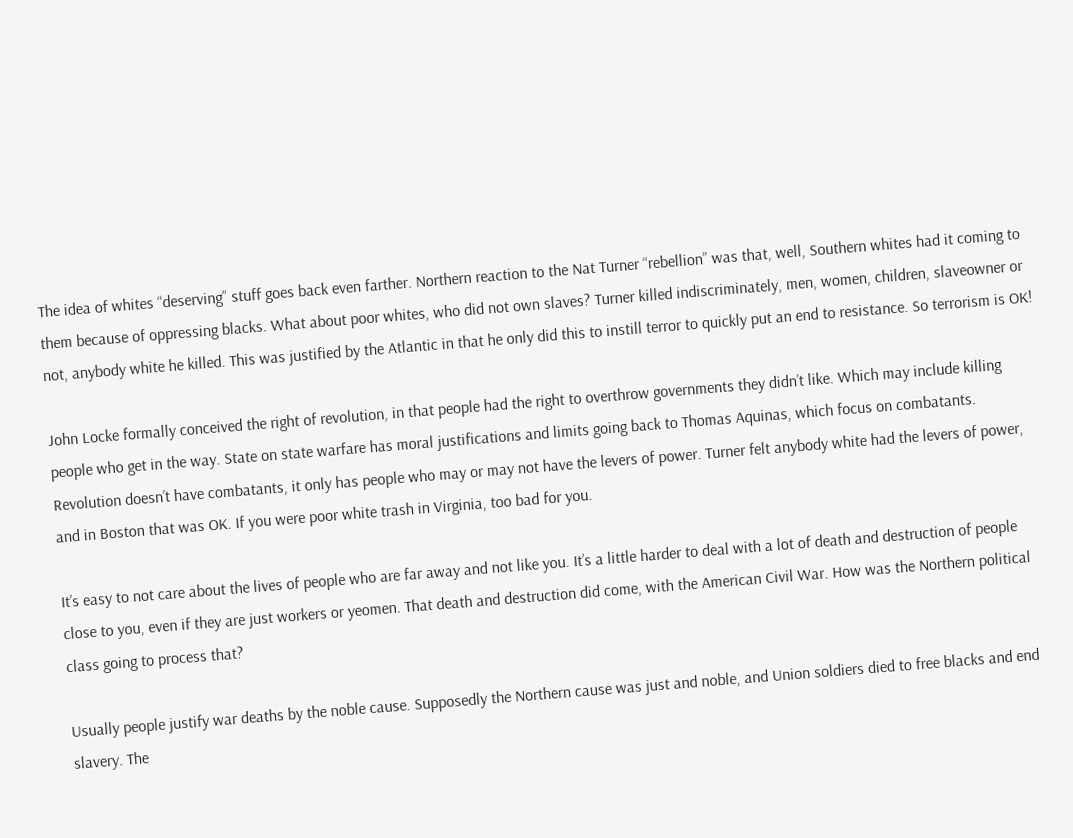The idea of whites “deserving” stuff goes back even farther. Northern reaction to the Nat Turner “rebellion” was that, well, Southern whites had it coming to them because of oppressing blacks. What about poor whites, who did not own slaves? Turner killed indiscriminately, men, women, children, slaveowner or not, anybody white he killed. This was justified by the Atlantic in that he only did this to instill terror to quickly put an end to resistance. So terrorism is OK!

John Locke formally conceived the right of revolution, in that people had the right to overthrow governments they didn’t like. Which may include killing people who get in the way. State on state warfare has moral justifications and limits going back to Thomas Aquinas, which focus on combatants. Revolution doesn’t have combatants, it only has people who may or may not have the levers of power. Turner felt anybody white had the levers of power, and in Boston that was OK. If you were poor white trash in Virginia, too bad for you.

It’s easy to not care about the lives of people who are far away and not like you. It’s a little harder to deal with a lot of death and destruction of people close to you, even if they are just workers or yeomen. That death and destruction did come, with the American Civil War. How was the Northern political class going to process that?

Usually people justify war deaths by the noble cause. Supposedly the Northern cause was just and noble, and Union soldiers died to free blacks and end slavery. The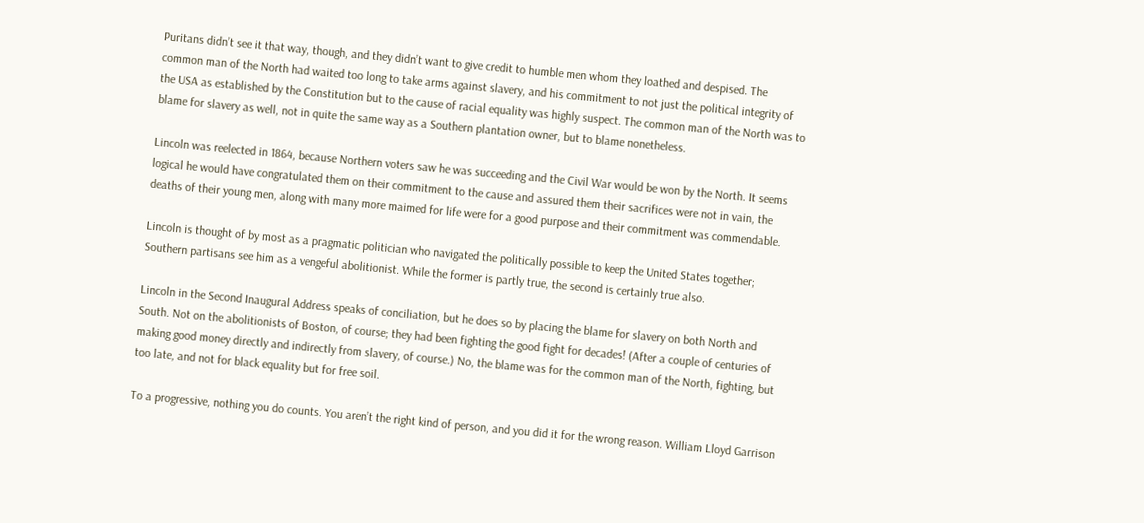Puritans didn’t see it that way, though, and they didn’t want to give credit to humble men whom they loathed and despised. The common man of the North had waited too long to take arms against slavery, and his commitment to not just the political integrity of the USA as established by the Constitution but to the cause of racial equality was highly suspect. The common man of the North was to blame for slavery as well, not in quite the same way as a Southern plantation owner, but to blame nonetheless.

Lincoln was reelected in 1864, because Northern voters saw he was succeeding and the Civil War would be won by the North. It seems logical he would have congratulated them on their commitment to the cause and assured them their sacrifices were not in vain, the deaths of their young men, along with many more maimed for life were for a good purpose and their commitment was commendable.

Lincoln is thought of by most as a pragmatic politician who navigated the politically possible to keep the United States together; Southern partisans see him as a vengeful abolitionist. While the former is partly true, the second is certainly true also.

Lincoln in the Second Inaugural Address speaks of conciliation, but he does so by placing the blame for slavery on both North and South. Not on the abolitionists of Boston, of course; they had been fighting the good fight for decades! (After a couple of centuries of making good money directly and indirectly from slavery, of course.) No, the blame was for the common man of the North, fighting, but too late, and not for black equality but for free soil.

To a progressive, nothing you do counts. You aren’t the right kind of person, and you did it for the wrong reason. William Lloyd Garrison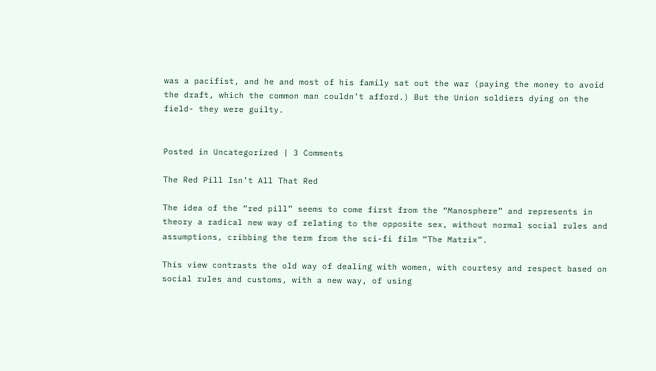was a pacifist, and he and most of his family sat out the war (paying the money to avoid the draft, which the common man couldn’t afford.) But the Union soldiers dying on the field- they were guilty.


Posted in Uncategorized | 3 Comments

The Red Pill Isn’t All That Red

The idea of the “red pill” seems to come first from the “Manosphere” and represents in theory a radical new way of relating to the opposite sex, without normal social rules and assumptions, cribbing the term from the sci-fi film “The Matrix”.

This view contrasts the old way of dealing with women, with courtesy and respect based on social rules and customs, with a new way, of using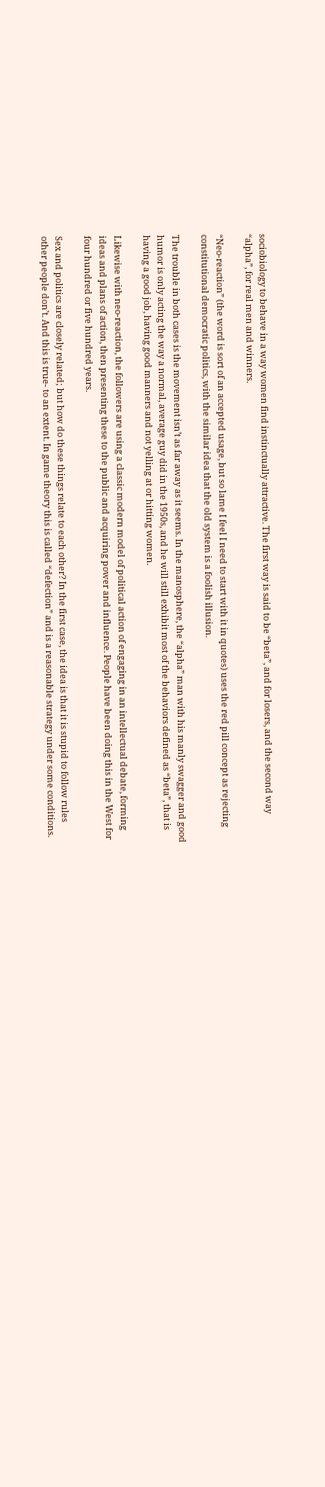sociobiology to behave in a way women find instinctually attractive. The first way is said to be “beta”, and for losers, and the second way “alpha”, for real men and winners.

“Neo-reaction” (the word is sort of an accepted usage, but so lame I feel I need to start with it in quotes) uses the red pill concept as rejecting constitutional democratic politics, with the similar idea that the old system is a foolish illusion.

The trouble in both cases is the movement isn’t as far away as it seems. In the manosphere, the “alpha” man with his manly swagger and good humor is only acting the way a normal, average guy did in the 1950s, and he will still exhibit most of the behaviors defined as “beta”, that is having a good job, having good manners and not yelling at or hitting women.

Likewise with neo-reaction, the followers are using a classic modern model of political action of engaging in an intellectual debate, forming ideas and plans of action, then presenting these to the public and acquiring power and influence. People have been doing this in the West for four hundred or five hundred years.

Sex and politics are closely related; but how do these things relate to each other? In the first case, the idea is that it is stupid to follow rules other people don’t. And this is true- to an extent. In game theory this is called “defection” and is a reasonable strategy under some conditions.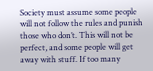Society must assume some people will not follow the rules and punish those who don’t. This will not be perfect, and some people will get away with stuff. If too many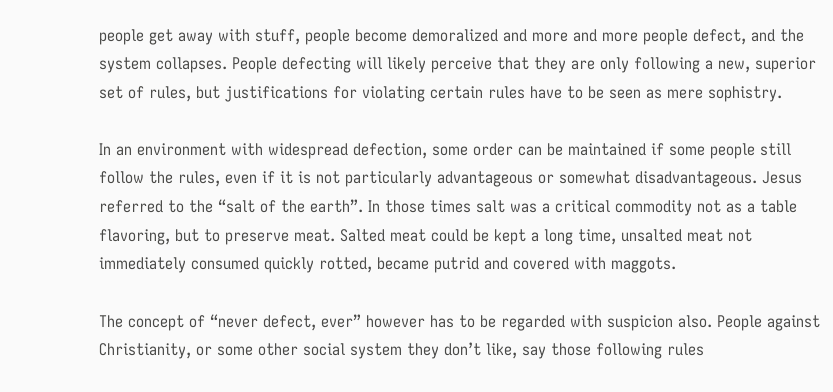people get away with stuff, people become demoralized and more and more people defect, and the system collapses. People defecting will likely perceive that they are only following a new, superior set of rules, but justifications for violating certain rules have to be seen as mere sophistry.

In an environment with widespread defection, some order can be maintained if some people still follow the rules, even if it is not particularly advantageous or somewhat disadvantageous. Jesus referred to the “salt of the earth”. In those times salt was a critical commodity not as a table flavoring, but to preserve meat. Salted meat could be kept a long time, unsalted meat not immediately consumed quickly rotted, became putrid and covered with maggots.

The concept of “never defect, ever” however has to be regarded with suspicion also. People against Christianity, or some other social system they don’t like, say those following rules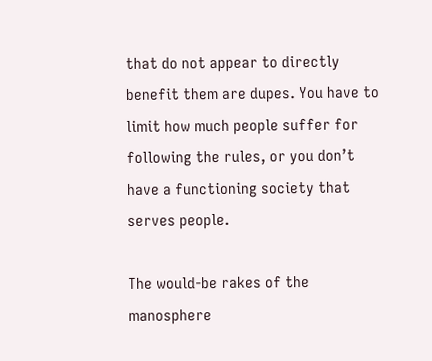that do not appear to directly benefit them are dupes. You have to limit how much people suffer for following the rules, or you don’t have a functioning society that serves people.

The would-be rakes of the manosphere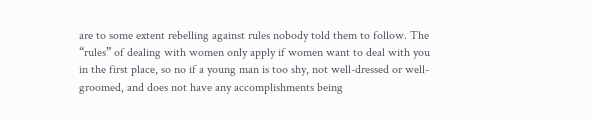are to some extent rebelling against rules nobody told them to follow. The “rules” of dealing with women only apply if women want to deal with you in the first place, so no if a young man is too shy, not well-dressed or well-groomed, and does not have any accomplishments being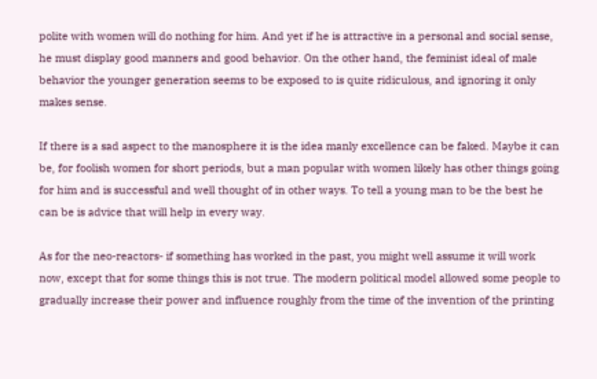polite with women will do nothing for him. And yet if he is attractive in a personal and social sense, he must display good manners and good behavior. On the other hand, the feminist ideal of male behavior the younger generation seems to be exposed to is quite ridiculous, and ignoring it only makes sense.

If there is a sad aspect to the manosphere it is the idea manly excellence can be faked. Maybe it can be, for foolish women for short periods, but a man popular with women likely has other things going for him and is successful and well thought of in other ways. To tell a young man to be the best he can be is advice that will help in every way.

As for the neo-reactors- if something has worked in the past, you might well assume it will work now, except that for some things this is not true. The modern political model allowed some people to gradually increase their power and influence roughly from the time of the invention of the printing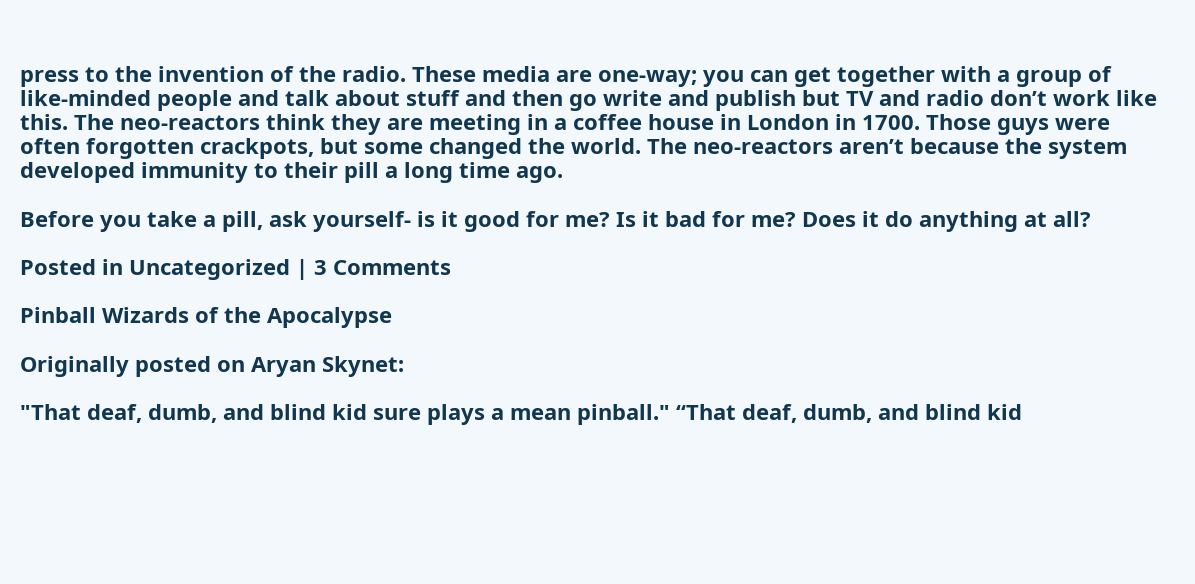press to the invention of the radio. These media are one-way; you can get together with a group of like-minded people and talk about stuff and then go write and publish but TV and radio don’t work like this. The neo-reactors think they are meeting in a coffee house in London in 1700. Those guys were often forgotten crackpots, but some changed the world. The neo-reactors aren’t because the system developed immunity to their pill a long time ago.

Before you take a pill, ask yourself- is it good for me? Is it bad for me? Does it do anything at all?

Posted in Uncategorized | 3 Comments

Pinball Wizards of the Apocalypse

Originally posted on Aryan Skynet:

"That deaf, dumb, and blind kid sure plays a mean pinball." “That deaf, dumb, and blind kid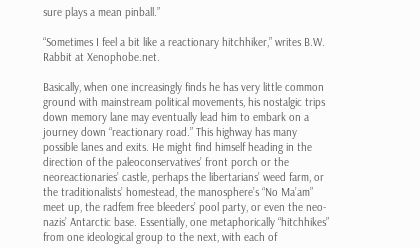sure plays a mean pinball.”

“Sometimes I feel a bit like a reactionary hitchhiker,” writes B.W. Rabbit at Xenophobe.net.

Basically, when one increasingly finds he has very little common ground with mainstream political movements, his nostalgic trips down memory lane may eventually lead him to embark on a journey down “reactionary road.” This highway has many possible lanes and exits. He might find himself heading in the direction of the paleoconservatives’ front porch or the neoreactionaries’ castle, perhaps the libertarians’ weed farm, or the traditionalists’ homestead, the manosphere’s “No Ma’am” meet up, the radfem free bleeders’ pool party, or even the neo-nazis’ Antarctic base. Essentially, one metaphorically “hitchhikes” from one ideological group to the next, with each of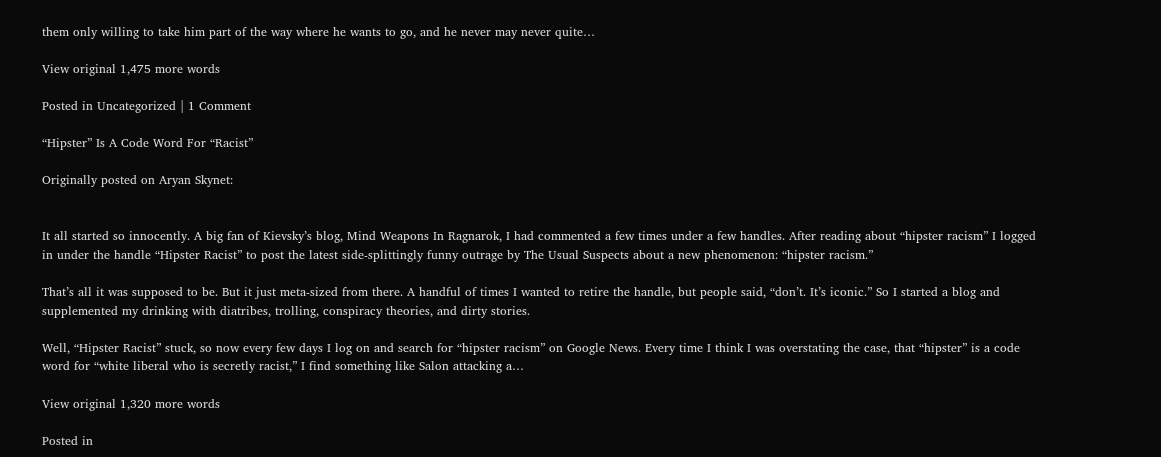them only willing to take him part of the way where he wants to go, and he never may never quite…

View original 1,475 more words

Posted in Uncategorized | 1 Comment

“Hipster” Is A Code Word For “Racist”

Originally posted on Aryan Skynet:


It all started so innocently. A big fan of Kievsky’s blog, Mind Weapons In Ragnarok, I had commented a few times under a few handles. After reading about “hipster racism” I logged in under the handle “Hipster Racist” to post the latest side-splittingly funny outrage by The Usual Suspects about a new phenomenon: “hipster racism.”

That’s all it was supposed to be. But it just meta-sized from there. A handful of times I wanted to retire the handle, but people said, “don’t. It’s iconic.” So I started a blog and supplemented my drinking with diatribes, trolling, conspiracy theories, and dirty stories.

Well, “Hipster Racist” stuck, so now every few days I log on and search for “hipster racism” on Google News. Every time I think I was overstating the case, that “hipster” is a code word for “white liberal who is secretly racist,” I find something like Salon attacking a…

View original 1,320 more words

Posted in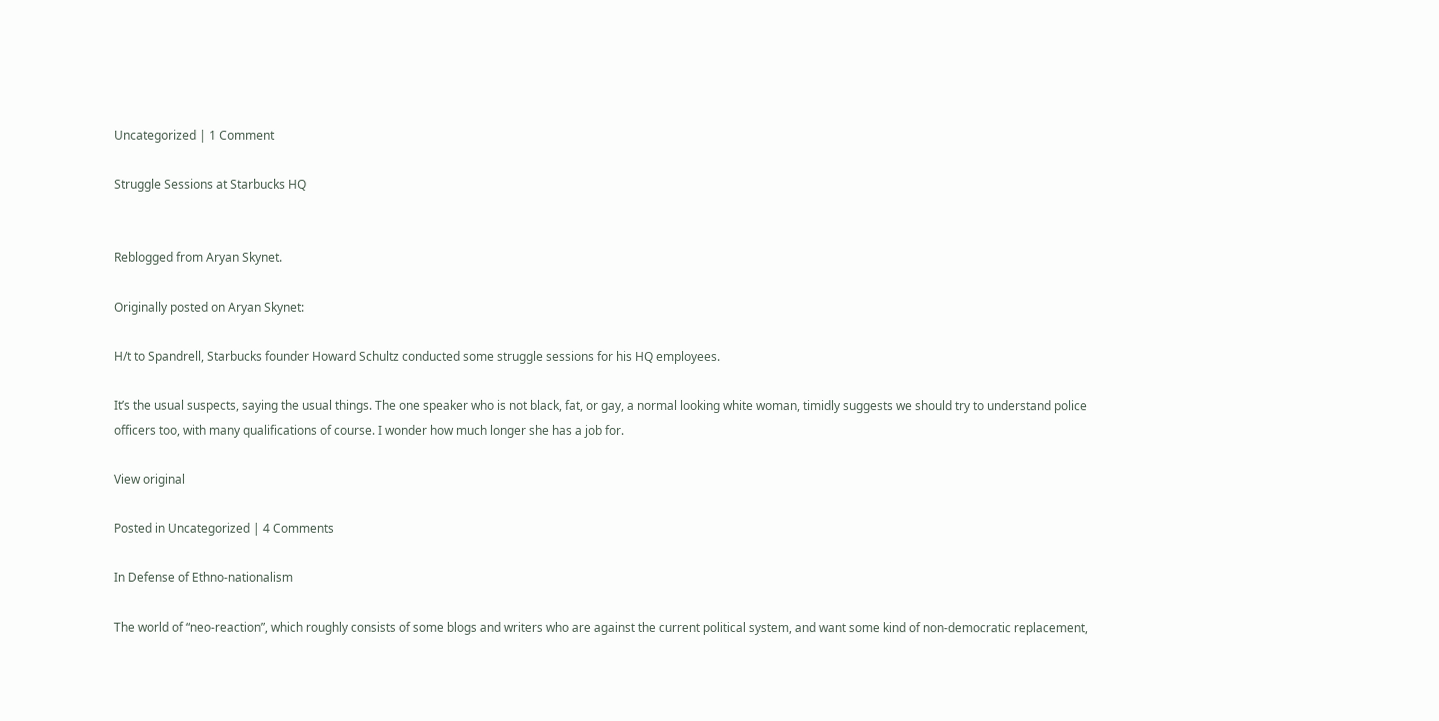Uncategorized | 1 Comment

Struggle Sessions at Starbucks HQ


Reblogged from Aryan Skynet.

Originally posted on Aryan Skynet:

H/t to Spandrell, Starbucks founder Howard Schultz conducted some struggle sessions for his HQ employees.

It’s the usual suspects, saying the usual things. The one speaker who is not black, fat, or gay, a normal looking white woman, timidly suggests we should try to understand police officers too, with many qualifications of course. I wonder how much longer she has a job for.

View original

Posted in Uncategorized | 4 Comments

In Defense of Ethno-nationalism

The world of “neo-reaction”, which roughly consists of some blogs and writers who are against the current political system, and want some kind of non-democratic replacement,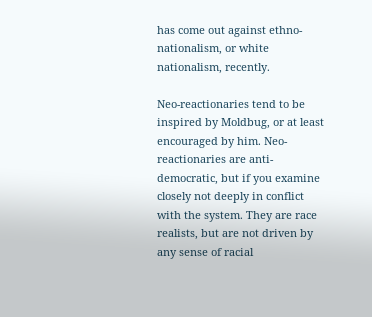has come out against ethno-nationalism, or white nationalism, recently.

Neo-reactionaries tend to be inspired by Moldbug, or at least encouraged by him. Neo-reactionaries are anti-democratic, but if you examine closely not deeply in conflict with the system. They are race realists, but are not driven by any sense of racial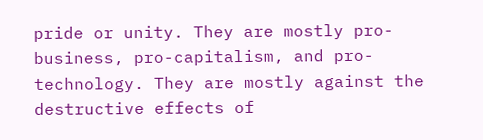pride or unity. They are mostly pro-business, pro-capitalism, and pro-technology. They are mostly against the destructive effects of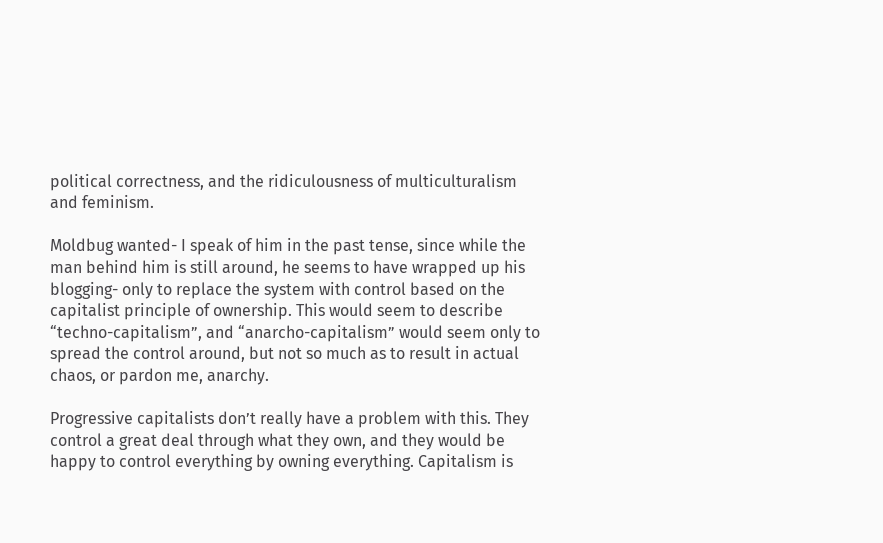political correctness, and the ridiculousness of multiculturalism and feminism.

Moldbug wanted- I speak of him in the past tense, since while the man behind him is still around, he seems to have wrapped up his blogging- only to replace the system with control based on the capitalist principle of ownership. This would seem to describe “techno-capitalism”, and “anarcho-capitalism” would seem only to spread the control around, but not so much as to result in actual chaos, or pardon me, anarchy.

Progressive capitalists don’t really have a problem with this. They control a great deal through what they own, and they would be happy to control everything by owning everything. Capitalism is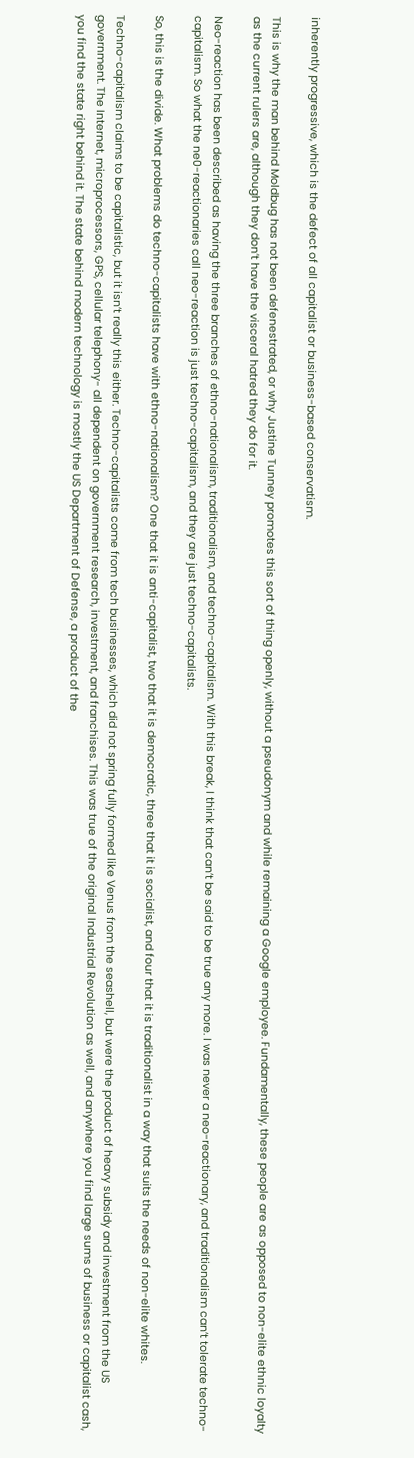inherently progressive, which is the defect of all capitalist or business-based conservatism.

This is why the man behind Moldbug has not been defenestrated, or why Justine Tunney promotes this sort of thing openly, without a pseudonym and while remaining a Google employee. Fundamentally, these people are as opposed to non-elite ethnic loyalty as the current rulers are, although they don’t have the visceral hatred they do for it.

Neo-reaction has been described as having the three branches of ethno-nationalism, traditionalism, and techno-capitalism. With this break, I think that can’t be said to be true any more. I was never a neo-reactionary, and traditionalism can’t tolerate techno-capitalism. So what the ne0-reactionaries call neo-reaction is just techno-capitalism, and they are just techno-capitalists.

So, this is the divide. What problems do techno-capitalists have with ethno-nationalism? One that it is anti-capitalist, two that it is democratic, three that it is socialist, and four that it is traditionalist in a way that suits the needs of non-elite whites.

Techno-capitalism claims to be capitalistic, but it isn’t really this either. Techno-capitalists come from tech businesses, which did not spring fully formed like Venus from the seashell, but were the product of heavy subsidy and investment from the US government. The Internet, microprocessors, GPS, cellular telephony- all dependent on government research, investment, and franchises. This was true of the original Industrial Revolution as well, and anywhere you find large sums of business or capitalist cash, you find the state right behind it. The state behind modern technology is mostly the US Department of Defense, a product of the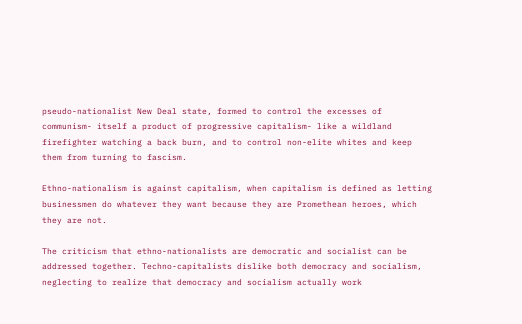pseudo-nationalist New Deal state, formed to control the excesses of communism- itself a product of progressive capitalism- like a wildland firefighter watching a back burn, and to control non-elite whites and keep them from turning to fascism.

Ethno-nationalism is against capitalism, when capitalism is defined as letting businessmen do whatever they want because they are Promethean heroes, which they are not.

The criticism that ethno-nationalists are democratic and socialist can be addressed together. Techno-capitalists dislike both democracy and socialism, neglecting to realize that democracy and socialism actually work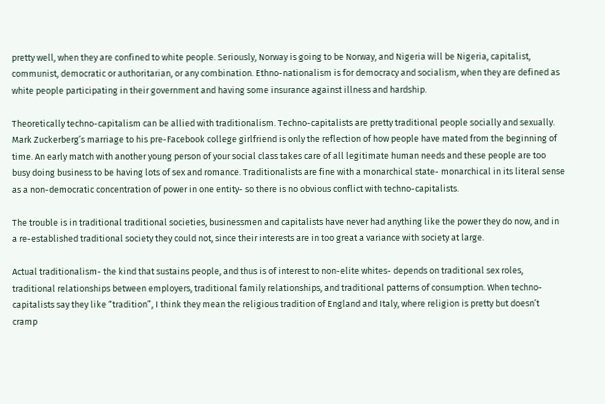pretty well, when they are confined to white people. Seriously, Norway is going to be Norway, and Nigeria will be Nigeria, capitalist, communist, democratic or authoritarian, or any combination. Ethno-nationalism is for democracy and socialism, when they are defined as white people participating in their government and having some insurance against illness and hardship.

Theoretically techno-capitalism can be allied with traditionalism. Techno-capitalists are pretty traditional people socially and sexually. Mark Zuckerberg’s marriage to his pre-Facebook college girlfriend is only the reflection of how people have mated from the beginning of time. An early match with another young person of your social class takes care of all legitimate human needs and these people are too busy doing business to be having lots of sex and romance. Traditionalists are fine with a monarchical state- monarchical in its literal sense as a non-democratic concentration of power in one entity- so there is no obvious conflict with techno-capitalists.

The trouble is in traditional traditional societies, businessmen and capitalists have never had anything like the power they do now, and in a re-established traditional society they could not, since their interests are in too great a variance with society at large.

Actual traditionalism- the kind that sustains people, and thus is of interest to non-elite whites- depends on traditional sex roles, traditional relationships between employers, traditional family relationships, and traditional patterns of consumption. When techno-capitalists say they like “tradition”, I think they mean the religious tradition of England and Italy, where religion is pretty but doesn’t cramp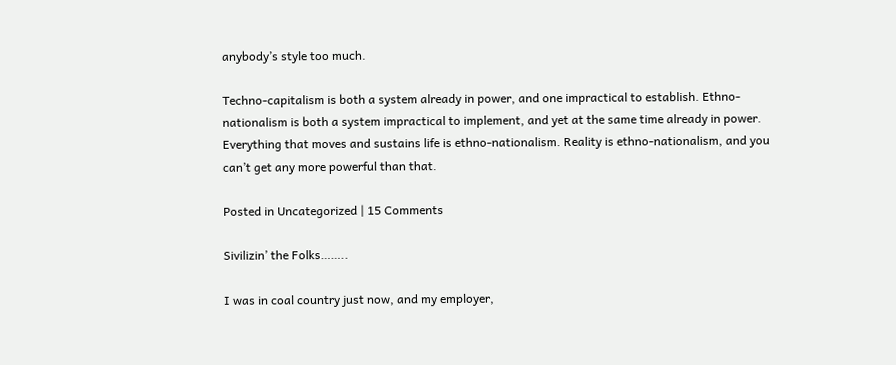anybody’s style too much.

Techno-capitalism is both a system already in power, and one impractical to establish. Ethno-nationalism is both a system impractical to implement, and yet at the same time already in power. Everything that moves and sustains life is ethno-nationalism. Reality is ethno-nationalism, and you can’t get any more powerful than that.

Posted in Uncategorized | 15 Comments

Sivilizin’ the Folks……..

I was in coal country just now, and my employer,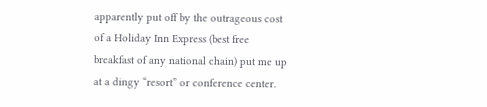apparently put off by the outrageous cost of a Holiday Inn Express (best free breakfast of any national chain) put me up at a dingy “resort” or conference center.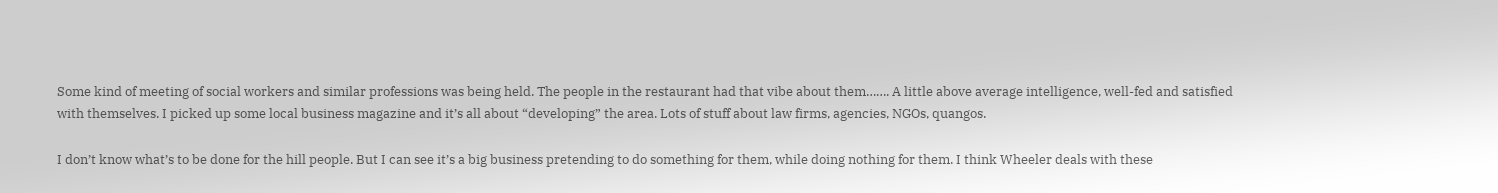Some kind of meeting of social workers and similar professions was being held. The people in the restaurant had that vibe about them……. A little above average intelligence, well-fed and satisfied with themselves. I picked up some local business magazine and it’s all about “developing” the area. Lots of stuff about law firms, agencies, NGOs, quangos.

I don’t know what’s to be done for the hill people. But I can see it’s a big business pretending to do something for them, while doing nothing for them. I think Wheeler deals with these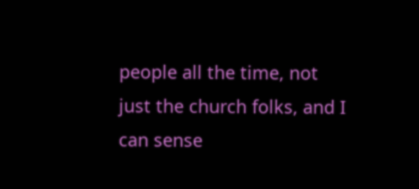people all the time, not just the church folks, and I can sense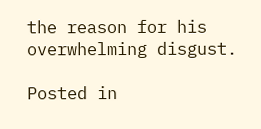the reason for his overwhelming disgust.

Posted in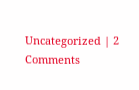Uncategorized | 2 Comments